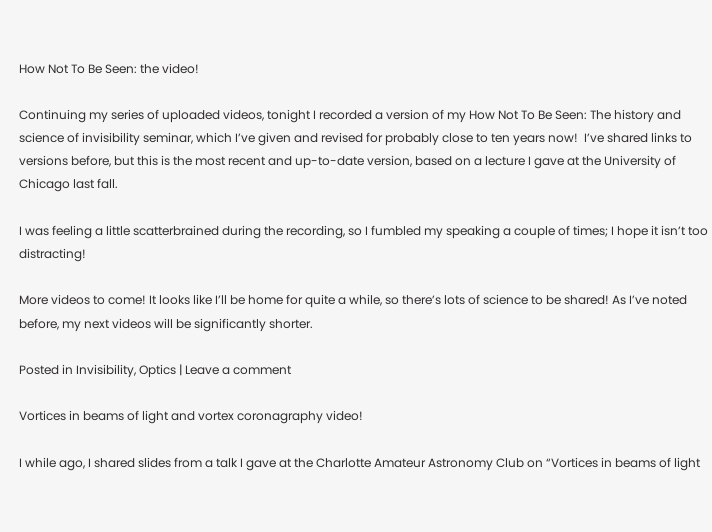How Not To Be Seen: the video!

Continuing my series of uploaded videos, tonight I recorded a version of my How Not To Be Seen: The history and science of invisibility seminar, which I’ve given and revised for probably close to ten years now!  I’ve shared links to versions before, but this is the most recent and up-to-date version, based on a lecture I gave at the University of Chicago last fall.

I was feeling a little scatterbrained during the recording, so I fumbled my speaking a couple of times; I hope it isn’t too distracting!

More videos to come! It looks like I’ll be home for quite a while, so there’s lots of science to be shared! As I’ve noted before, my next videos will be significantly shorter.

Posted in Invisibility, Optics | Leave a comment

Vortices in beams of light and vortex coronagraphy video!

I while ago, I shared slides from a talk I gave at the Charlotte Amateur Astronomy Club on “Vortices in beams of light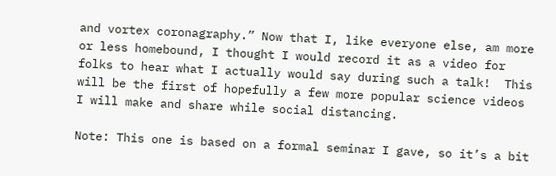and vortex coronagraphy.” Now that I, like everyone else, am more or less homebound, I thought I would record it as a video for folks to hear what I actually would say during such a talk!  This will be the first of hopefully a few more popular science videos I will make and share while social distancing.

Note: This one is based on a formal seminar I gave, so it’s a bit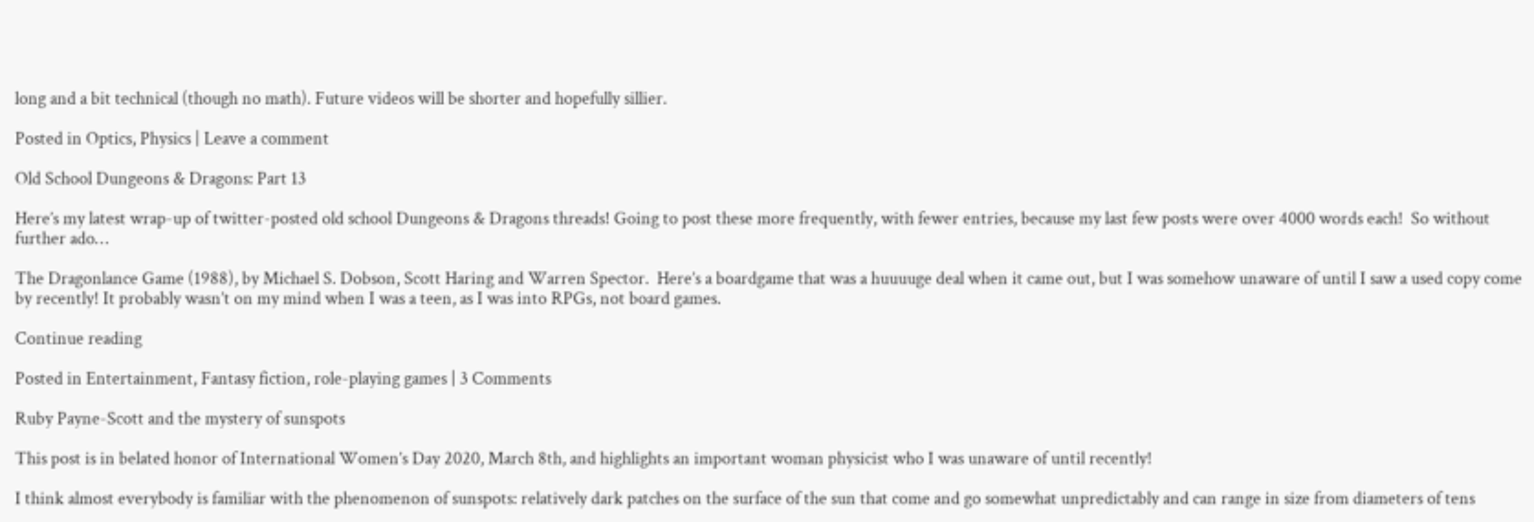long and a bit technical (though no math). Future videos will be shorter and hopefully sillier.

Posted in Optics, Physics | Leave a comment

Old School Dungeons & Dragons: Part 13

Here’s my latest wrap-up of twitter-posted old school Dungeons & Dragons threads! Going to post these more frequently, with fewer entries, because my last few posts were over 4000 words each!  So without further ado…

The Dragonlance Game (1988), by Michael S. Dobson, Scott Haring and Warren Spector.  Here’s a boardgame that was a huuuuge deal when it came out, but I was somehow unaware of until I saw a used copy come by recently! It probably wasn’t on my mind when I was a teen, as I was into RPGs, not board games.

Continue reading

Posted in Entertainment, Fantasy fiction, role-playing games | 3 Comments

Ruby Payne-Scott and the mystery of sunspots

This post is in belated honor of International Women’s Day 2020, March 8th, and highlights an important woman physicist who I was unaware of until recently!

I think almost everybody is familiar with the phenomenon of sunspots: relatively dark patches on the surface of the sun that come and go somewhat unpredictably and can range in size from diameters of tens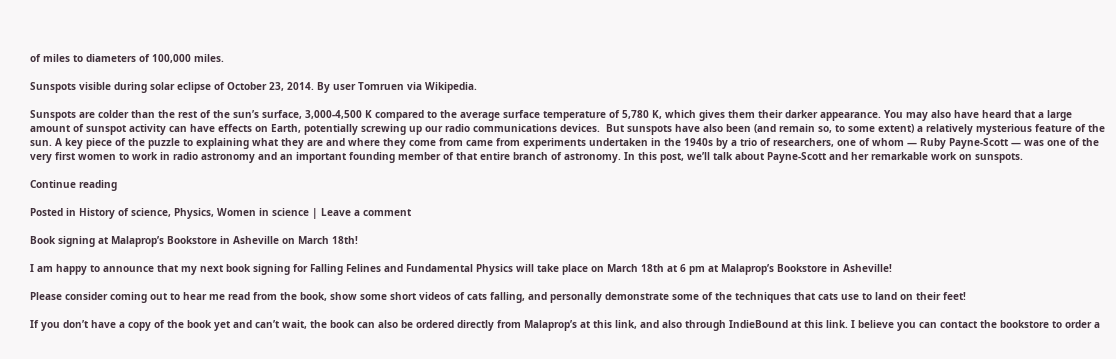of miles to diameters of 100,000 miles.

Sunspots visible during solar eclipse of October 23, 2014. By user Tomruen via Wikipedia.

Sunspots are colder than the rest of the sun’s surface, 3,000-4,500 K compared to the average surface temperature of 5,780 K, which gives them their darker appearance. You may also have heard that a large amount of sunspot activity can have effects on Earth, potentially screwing up our radio communications devices.  But sunspots have also been (and remain so, to some extent) a relatively mysterious feature of the sun. A key piece of the puzzle to explaining what they are and where they come from came from experiments undertaken in the 1940s by a trio of researchers, one of whom — Ruby Payne-Scott — was one of the very first women to work in radio astronomy and an important founding member of that entire branch of astronomy. In this post, we’ll talk about Payne-Scott and her remarkable work on sunspots.

Continue reading

Posted in History of science, Physics, Women in science | Leave a comment

Book signing at Malaprop’s Bookstore in Asheville on March 18th!

I am happy to announce that my next book signing for Falling Felines and Fundamental Physics will take place on March 18th at 6 pm at Malaprop’s Bookstore in Asheville!

Please consider coming out to hear me read from the book, show some short videos of cats falling, and personally demonstrate some of the techniques that cats use to land on their feet!

If you don’t have a copy of the book yet and can’t wait, the book can also be ordered directly from Malaprop’s at this link, and also through IndieBound at this link. I believe you can contact the bookstore to order a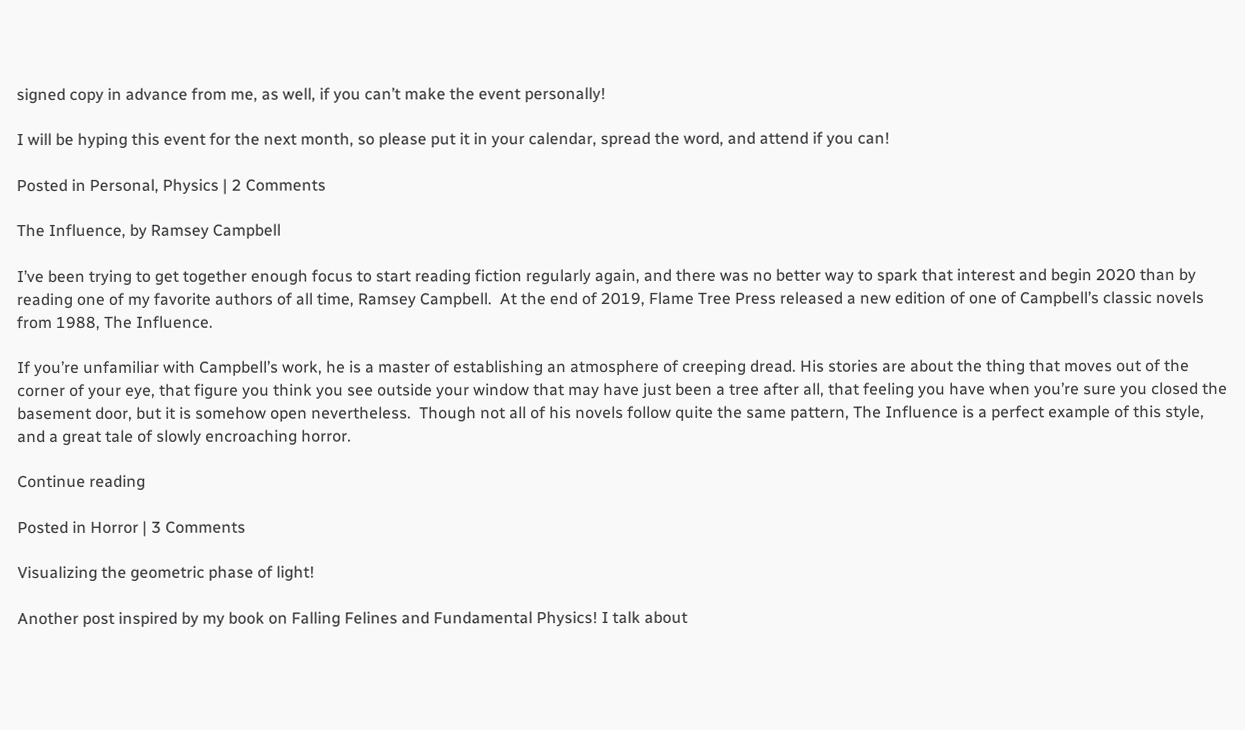signed copy in advance from me, as well, if you can’t make the event personally!

I will be hyping this event for the next month, so please put it in your calendar, spread the word, and attend if you can!

Posted in Personal, Physics | 2 Comments

The Influence, by Ramsey Campbell

I’ve been trying to get together enough focus to start reading fiction regularly again, and there was no better way to spark that interest and begin 2020 than by reading one of my favorite authors of all time, Ramsey Campbell.  At the end of 2019, Flame Tree Press released a new edition of one of Campbell’s classic novels from 1988, The Influence.

If you’re unfamiliar with Campbell’s work, he is a master of establishing an atmosphere of creeping dread. His stories are about the thing that moves out of the corner of your eye, that figure you think you see outside your window that may have just been a tree after all, that feeling you have when you’re sure you closed the basement door, but it is somehow open nevertheless.  Though not all of his novels follow quite the same pattern, The Influence is a perfect example of this style, and a great tale of slowly encroaching horror.

Continue reading

Posted in Horror | 3 Comments

Visualizing the geometric phase of light!

Another post inspired by my book on Falling Felines and Fundamental Physics! I talk about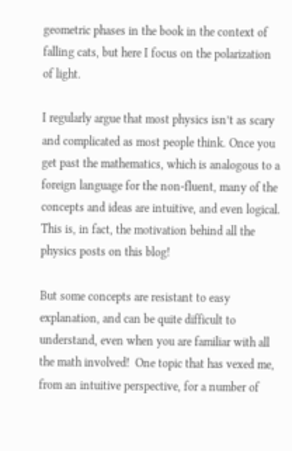geometric phases in the book in the context of falling cats, but here I focus on the polarization of light.

I regularly argue that most physics isn’t as scary and complicated as most people think. Once you get past the mathematics, which is analogous to a foreign language for the non-fluent, many of the concepts and ideas are intuitive, and even logical. This is, in fact, the motivation behind all the physics posts on this blog!

But some concepts are resistant to easy explanation, and can be quite difficult to understand, even when you are familiar with all the math involved!  One topic that has vexed me, from an intuitive perspective, for a number of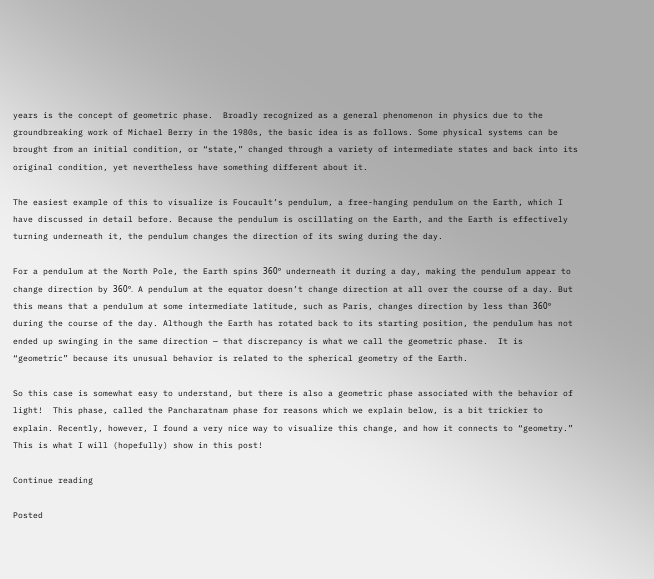years is the concept of geometric phase.  Broadly recognized as a general phenomenon in physics due to the groundbreaking work of Michael Berry in the 1980s, the basic idea is as follows. Some physical systems can be brought from an initial condition, or “state,” changed through a variety of intermediate states and back into its original condition, yet nevertheless have something different about it.

The easiest example of this to visualize is Foucault’s pendulum, a free-hanging pendulum on the Earth, which I have discussed in detail before. Because the pendulum is oscillating on the Earth, and the Earth is effectively turning underneath it, the pendulum changes the direction of its swing during the day.

For a pendulum at the North Pole, the Earth spins 360º underneath it during a day, making the pendulum appear to change direction by 360º. A pendulum at the equator doesn’t change direction at all over the course of a day. But this means that a pendulum at some intermediate latitude, such as Paris, changes direction by less than 360º during the course of the day. Although the Earth has rotated back to its starting position, the pendulum has not ended up swinging in the same direction — that discrepancy is what we call the geometric phase.  It is “geometric” because its unusual behavior is related to the spherical geometry of the Earth.

So this case is somewhat easy to understand, but there is also a geometric phase associated with the behavior of light!  This phase, called the Pancharatnam phase for reasons which we explain below, is a bit trickier to explain. Recently, however, I found a very nice way to visualize this change, and how it connects to “geometry.” This is what I will (hopefully) show in this post!

Continue reading

Posted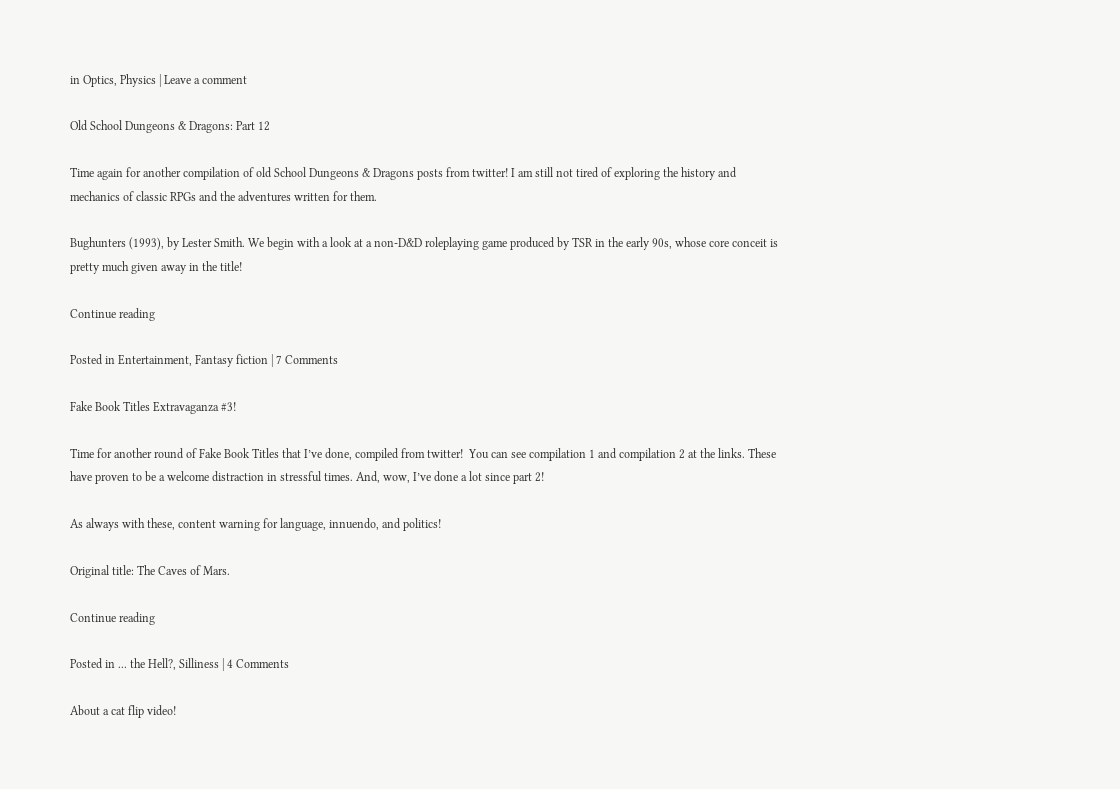in Optics, Physics | Leave a comment

Old School Dungeons & Dragons: Part 12

Time again for another compilation of old School Dungeons & Dragons posts from twitter! I am still not tired of exploring the history and mechanics of classic RPGs and the adventures written for them.

Bughunters (1993), by Lester Smith. We begin with a look at a non-D&D roleplaying game produced by TSR in the early 90s, whose core conceit is pretty much given away in the title!

Continue reading

Posted in Entertainment, Fantasy fiction | 7 Comments

Fake Book Titles Extravaganza #3!

Time for another round of Fake Book Titles that I’ve done, compiled from twitter!  You can see compilation 1 and compilation 2 at the links. These have proven to be a welcome distraction in stressful times. And, wow, I’ve done a lot since part 2!

As always with these, content warning for language, innuendo, and politics!

Original title: The Caves of Mars.

Continue reading

Posted in ... the Hell?, Silliness | 4 Comments

About a cat flip video!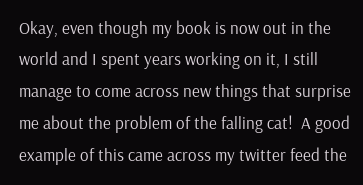Okay, even though my book is now out in the world and I spent years working on it, I still manage to come across new things that surprise me about the problem of the falling cat!  A good example of this came across my twitter feed the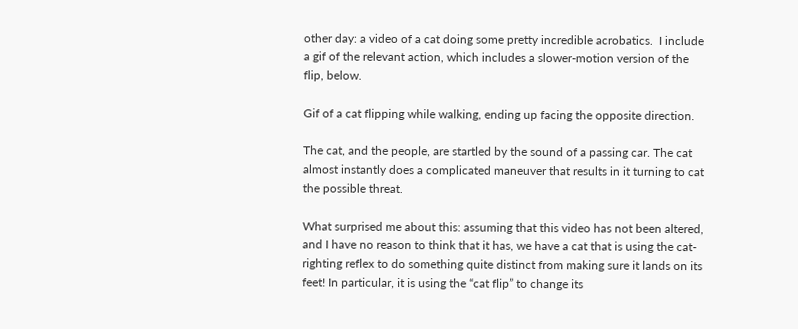other day: a video of a cat doing some pretty incredible acrobatics.  I include a gif of the relevant action, which includes a slower-motion version of the flip, below.

Gif of a cat flipping while walking, ending up facing the opposite direction.

The cat, and the people, are startled by the sound of a passing car. The cat almost instantly does a complicated maneuver that results in it turning to cat the possible threat.

What surprised me about this: assuming that this video has not been altered, and I have no reason to think that it has, we have a cat that is using the cat-righting reflex to do something quite distinct from making sure it lands on its feet! In particular, it is using the “cat flip” to change its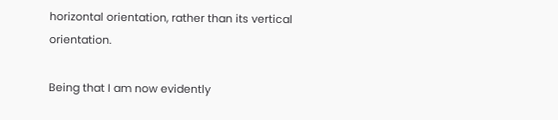horizontal orientation, rather than its vertical orientation.

Being that I am now evidently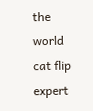the world cat flip expert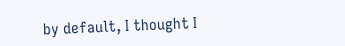by default, I thought I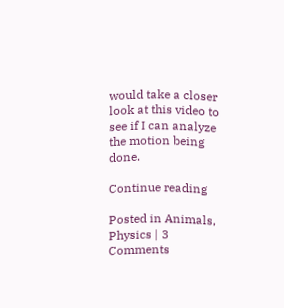would take a closer look at this video to see if I can analyze the motion being done.

Continue reading

Posted in Animals, Physics | 3 Comments